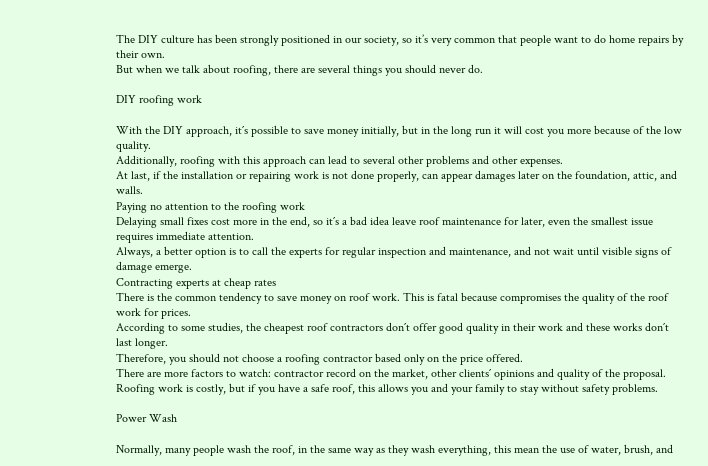The DIY culture has been strongly positioned in our society, so it’s very common that people want to do home repairs by their own.
But when we talk about roofing, there are several things you should never do.

DIY roofing work

With the DIY approach, it´s possible to save money initially, but in the long run it will cost you more because of the low quality.
Additionally, roofing with this approach can lead to several other problems and other expenses.
At last, if the installation or repairing work is not done properly, can appear damages later on the foundation, attic, and walls.
Paying no attention to the roofing work
Delaying small fixes cost more in the end, so it´s a bad idea leave roof maintenance for later, even the smallest issue requires immediate attention.
Always, a better option is to call the experts for regular inspection and maintenance, and not wait until visible signs of damage emerge.
Contracting experts at cheap rates
There is the common tendency to save money on roof work. This is fatal because compromises the quality of the roof work for prices.
According to some studies, the cheapest roof contractors don´t offer good quality in their work and these works don´t last longer.
Therefore, you should not choose a roofing contractor based only on the price offered.
There are more factors to watch: contractor record on the market, other clients´ opinions and quality of the proposal.
Roofing work is costly, but if you have a safe roof, this allows you and your family to stay without safety problems.

Power Wash

Normally, many people wash the roof, in the same way as they wash everything, this mean the use of water, brush, and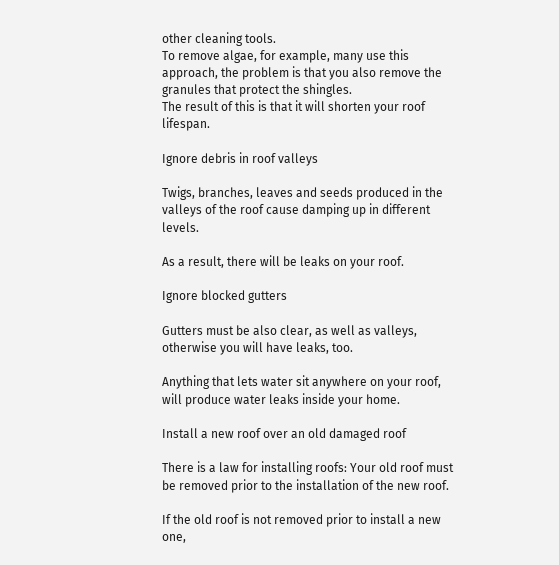other cleaning tools.
To remove algae, for example, many use this approach, the problem is that you also remove the granules that protect the shingles.
The result of this is that it will shorten your roof lifespan.

Ignore debris in roof valleys

Twigs, branches, leaves and seeds produced in the valleys of the roof cause damping up in different levels.

As a result, there will be leaks on your roof.

Ignore blocked gutters

Gutters must be also clear, as well as valleys, otherwise you will have leaks, too.

Anything that lets water sit anywhere on your roof, will produce water leaks inside your home.

Install a new roof over an old damaged roof

There is a law for installing roofs: Your old roof must be removed prior to the installation of the new roof.

If the old roof is not removed prior to install a new one,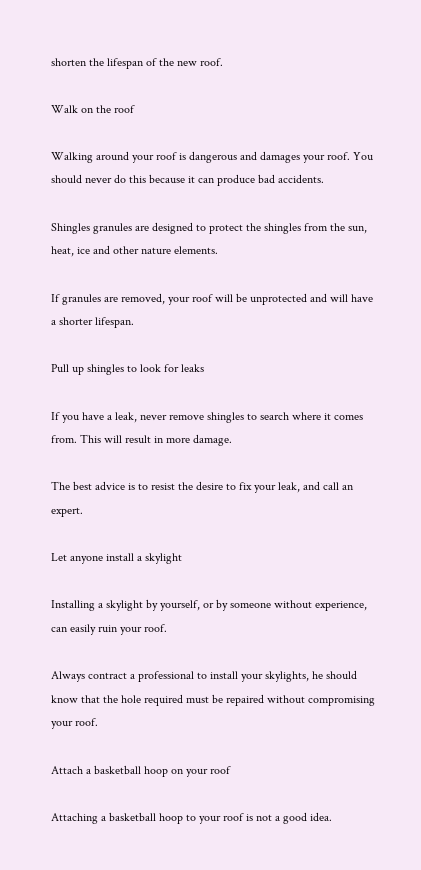shorten the lifespan of the new roof.

Walk on the roof

Walking around your roof is dangerous and damages your roof. You should never do this because it can produce bad accidents.

Shingles granules are designed to protect the shingles from the sun, heat, ice and other nature elements.

If granules are removed, your roof will be unprotected and will have a shorter lifespan.

Pull up shingles to look for leaks

If you have a leak, never remove shingles to search where it comes from. This will result in more damage.

The best advice is to resist the desire to fix your leak, and call an expert.

Let anyone install a skylight

Installing a skylight by yourself, or by someone without experience, can easily ruin your roof.

Always contract a professional to install your skylights, he should know that the hole required must be repaired without compromising your roof.

Attach a basketball hoop on your roof

Attaching a basketball hoop to your roof is not a good idea.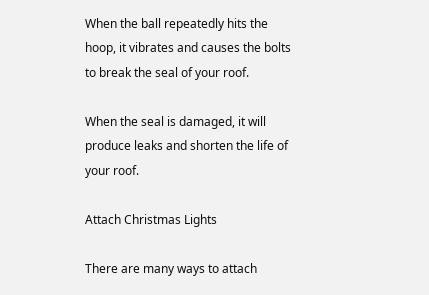When the ball repeatedly hits the hoop, it vibrates and causes the bolts to break the seal of your roof.

When the seal is damaged, it will produce leaks and shorten the life of your roof.

Attach Christmas Lights

There are many ways to attach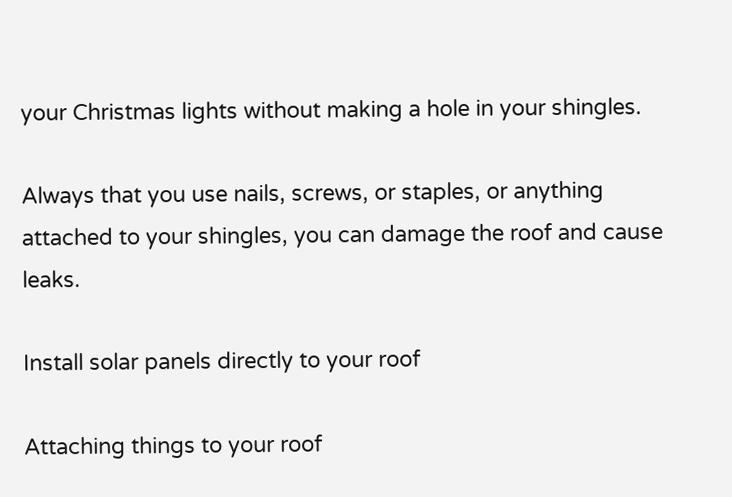your Christmas lights without making a hole in your shingles.

Always that you use nails, screws, or staples, or anything attached to your shingles, you can damage the roof and cause leaks.

Install solar panels directly to your roof

Attaching things to your roof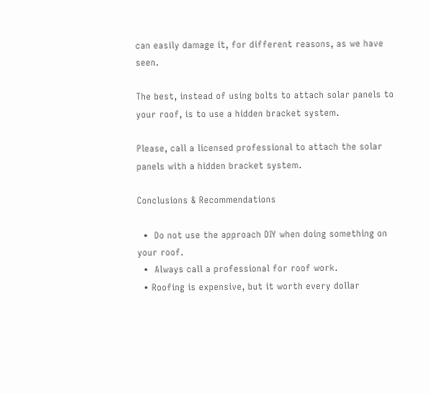can easily damage it, for different reasons, as we have seen.

The best, instead of using bolts to attach solar panels to your roof, is to use a hidden bracket system.

Please, call a licensed professional to attach the solar panels with a hidden bracket system.

Conclusions & Recommendations

  •  Do not use the approach DIY when doing something on your roof.
  •  Always call a professional for roof work.
  • Roofing is expensive, but it worth every dollar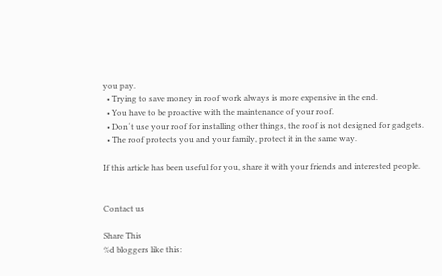you pay.
  • Trying to save money in roof work always is more expensive in the end.
  • You have to be proactive with the maintenance of your roof.
  • Don´t use your roof for installing other things, the roof is not designed for gadgets.
  • The roof protects you and your family, protect it in the same way.

If this article has been useful for you, share it with your friends and interested people.


Contact us

Share This
%d bloggers like this: